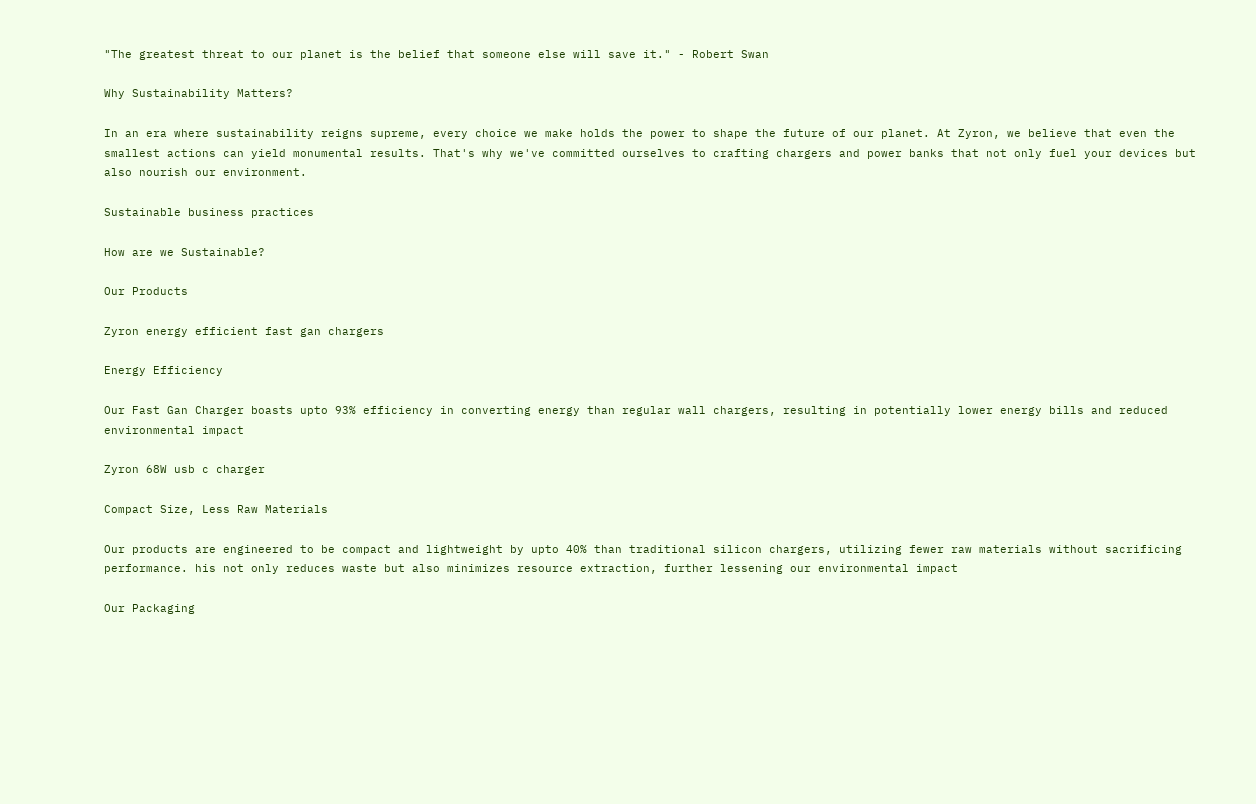"The greatest threat to our planet is the belief that someone else will save it." - Robert Swan

Why Sustainability Matters?

In an era where sustainability reigns supreme, every choice we make holds the power to shape the future of our planet. At Zyron, we believe that even the smallest actions can yield monumental results. That's why we've committed ourselves to crafting chargers and power banks that not only fuel your devices but also nourish our environment.

Sustainable business practices

How are we Sustainable?

Our Products

Zyron energy efficient fast gan chargers

Energy Efficiency

Our Fast Gan Charger boasts upto 93% efficiency in converting energy than regular wall chargers, resulting in potentially lower energy bills and reduced environmental impact

Zyron 68W usb c charger

Compact Size, Less Raw Materials

Our products are engineered to be compact and lightweight by upto 40% than traditional silicon chargers, utilizing fewer raw materials without sacrificing performance. his not only reduces waste but also minimizes resource extraction, further lessening our environmental impact

Our Packaging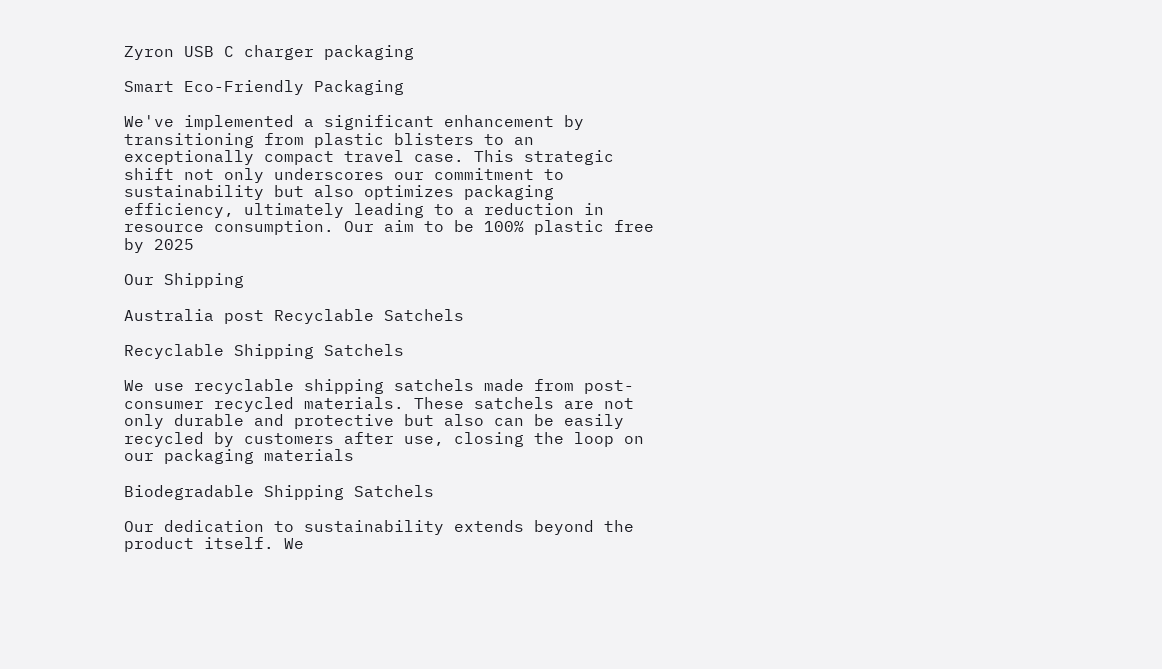Zyron USB C charger packaging

Smart Eco-Friendly Packaging

We've implemented a significant enhancement by transitioning from plastic blisters to an exceptionally compact travel case. This strategic shift not only underscores our commitment to sustainability but also optimizes packaging efficiency, ultimately leading to a reduction in resource consumption. Our aim to be 100% plastic free by 2025

Our Shipping

Australia post Recyclable Satchels

Recyclable Shipping Satchels

We use recyclable shipping satchels made from post-consumer recycled materials. These satchels are not only durable and protective but also can be easily recycled by customers after use, closing the loop on our packaging materials

Biodegradable Shipping Satchels

Our dedication to sustainability extends beyond the product itself. We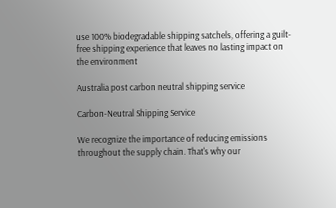use 100% biodegradable shipping satchels, offering a guilt-free shipping experience that leaves no lasting impact on the environment

Australia post carbon neutral shipping service

Carbon-Neutral Shipping Service

We recognize the importance of reducing emissions throughout the supply chain. That's why our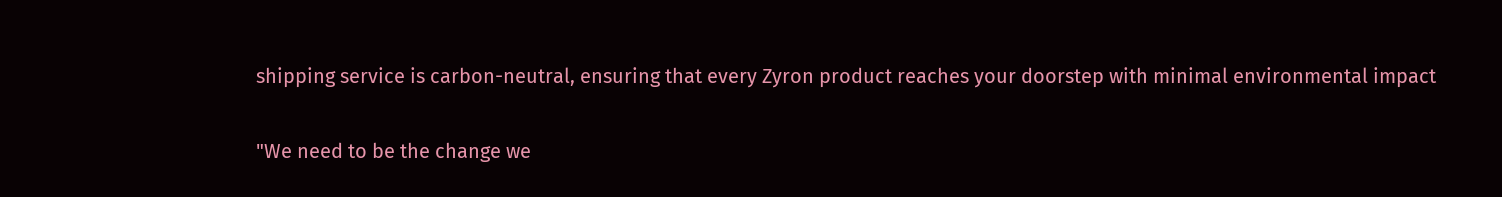shipping service is carbon-neutral, ensuring that every Zyron product reaches your doorstep with minimal environmental impact


"We need to be the change we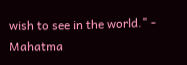wish to see in the world." - Mahatma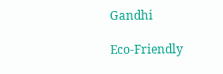Gandhi

Eco-Friendly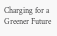Charging for a Greener Future